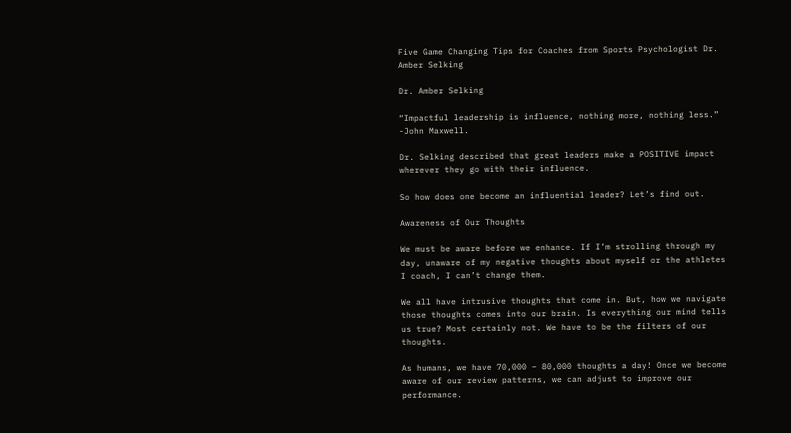Five Game Changing Tips for Coaches from Sports Psychologist Dr. Amber Selking

Dr. Amber Selking

“Impactful leadership is influence, nothing more, nothing less.” -John Maxwell.

Dr. Selking described that great leaders make a POSITIVE impact wherever they go with their influence.

So how does one become an influential leader? Let’s find out.

Awareness of Our Thoughts

We must be aware before we enhance. If I’m strolling through my day, unaware of my negative thoughts about myself or the athletes I coach, I can’t change them.

We all have intrusive thoughts that come in. But, how we navigate those thoughts comes into our brain. Is everything our mind tells us true? Most certainly not. We have to be the filters of our thoughts.

As humans, we have 70,000 – 80,000 thoughts a day! Once we become aware of our review patterns, we can adjust to improve our performance.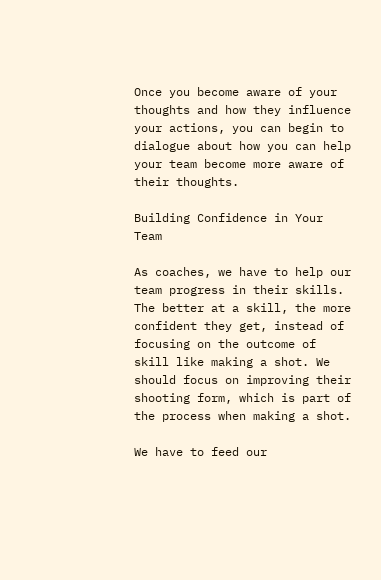Once you become aware of your thoughts and how they influence your actions, you can begin to dialogue about how you can help your team become more aware of their thoughts.

Building Confidence in Your Team

As coaches, we have to help our team progress in their skills. The better at a skill, the more confident they get, instead of focusing on the outcome of skill like making a shot. We should focus on improving their shooting form, which is part of the process when making a shot.

We have to feed our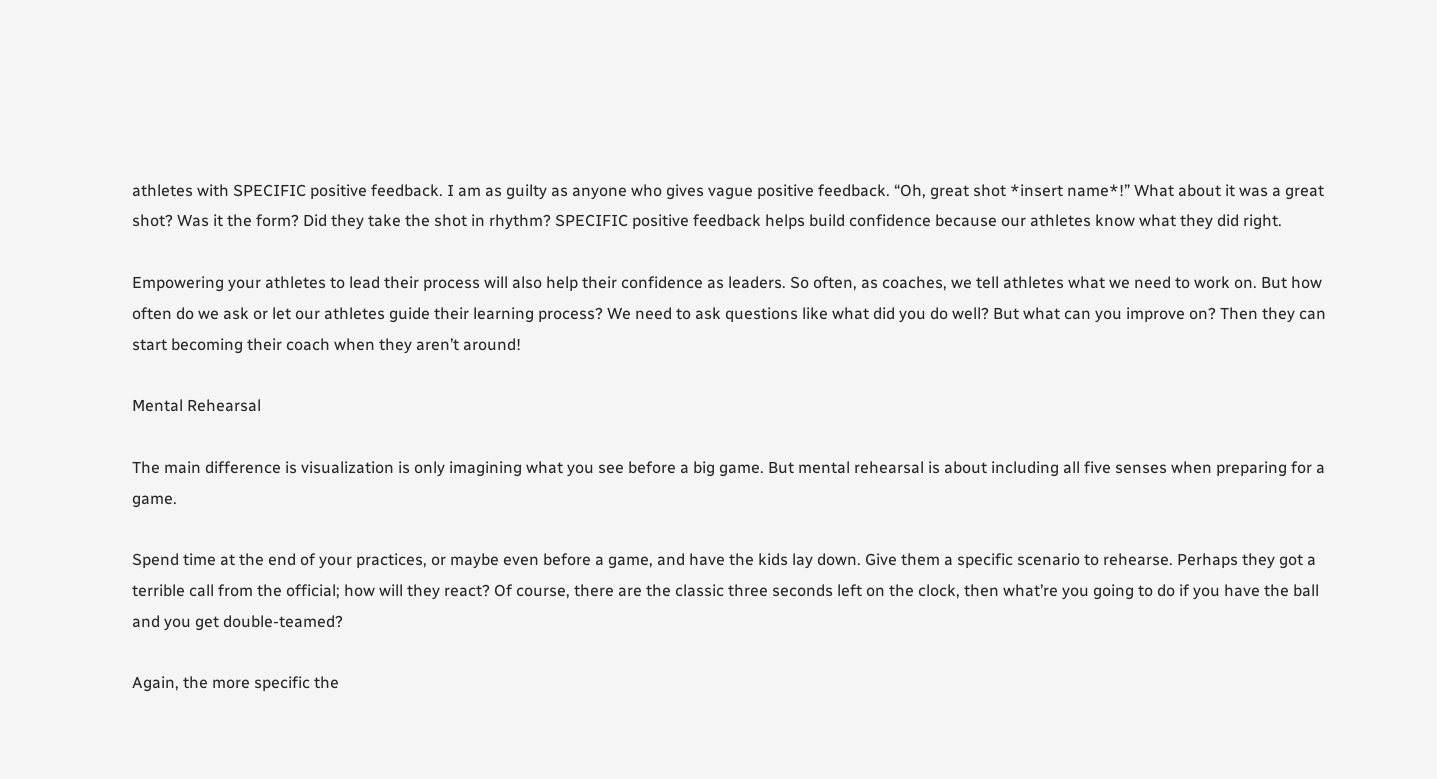athletes with SPECIFIC positive feedback. I am as guilty as anyone who gives vague positive feedback. “Oh, great shot *insert name*!” What about it was a great shot? Was it the form? Did they take the shot in rhythm? SPECIFIC positive feedback helps build confidence because our athletes know what they did right.

Empowering your athletes to lead their process will also help their confidence as leaders. So often, as coaches, we tell athletes what we need to work on. But how often do we ask or let our athletes guide their learning process? We need to ask questions like what did you do well? But what can you improve on? Then they can start becoming their coach when they aren’t around!

Mental Rehearsal

The main difference is visualization is only imagining what you see before a big game. But mental rehearsal is about including all five senses when preparing for a game.

Spend time at the end of your practices, or maybe even before a game, and have the kids lay down. Give them a specific scenario to rehearse. Perhaps they got a terrible call from the official; how will they react? Of course, there are the classic three seconds left on the clock, then what’re you going to do if you have the ball and you get double-teamed?

Again, the more specific the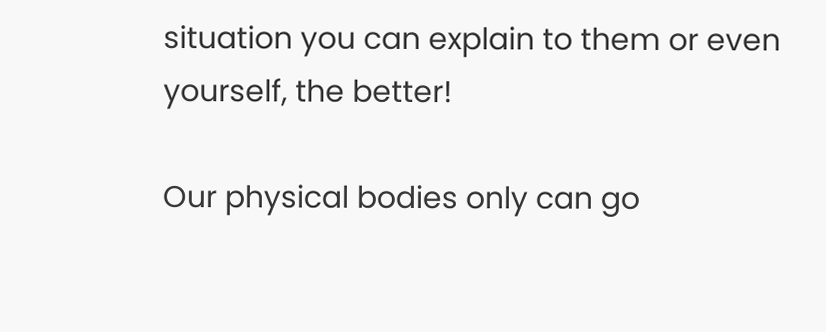situation you can explain to them or even yourself, the better!

Our physical bodies only can go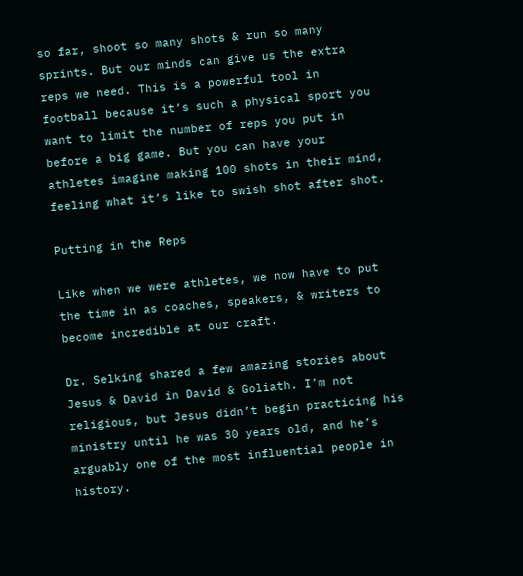so far, shoot so many shots & run so many sprints. But our minds can give us the extra reps we need. This is a powerful tool in football because it’s such a physical sport you want to limit the number of reps you put in before a big game. But you can have your athletes imagine making 100 shots in their mind, feeling what it’s like to swish shot after shot.

Putting in the Reps

Like when we were athletes, we now have to put the time in as coaches, speakers, & writers to become incredible at our craft.

Dr. Selking shared a few amazing stories about Jesus & David in David & Goliath. I’m not religious, but Jesus didn’t begin practicing his ministry until he was 30 years old, and he’s arguably one of the most influential people in history.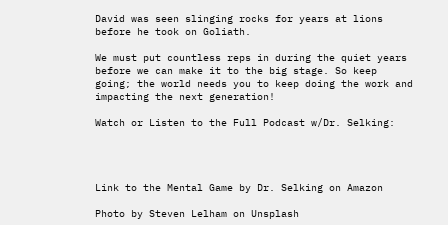David was seen slinging rocks for years at lions before he took on Goliath.

We must put countless reps in during the quiet years before we can make it to the big stage. So keep going; the world needs you to keep doing the work and impacting the next generation!

Watch or Listen to the Full Podcast w/Dr. Selking:




Link to the Mental Game by Dr. Selking on Amazon

Photo by Steven Lelham on Unsplash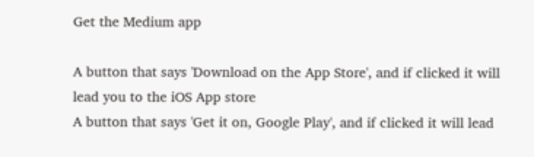Get the Medium app

A button that says 'Download on the App Store', and if clicked it will lead you to the iOS App store
A button that says 'Get it on, Google Play', and if clicked it will lead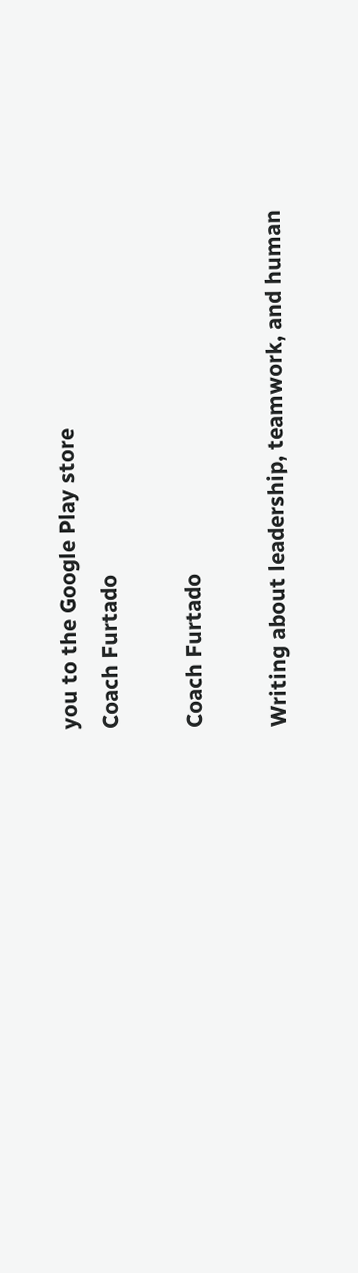you to the Google Play store
Coach Furtado

Coach Furtado

Writing about leadership, teamwork, and human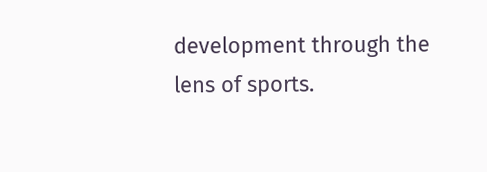development through the lens of sports.